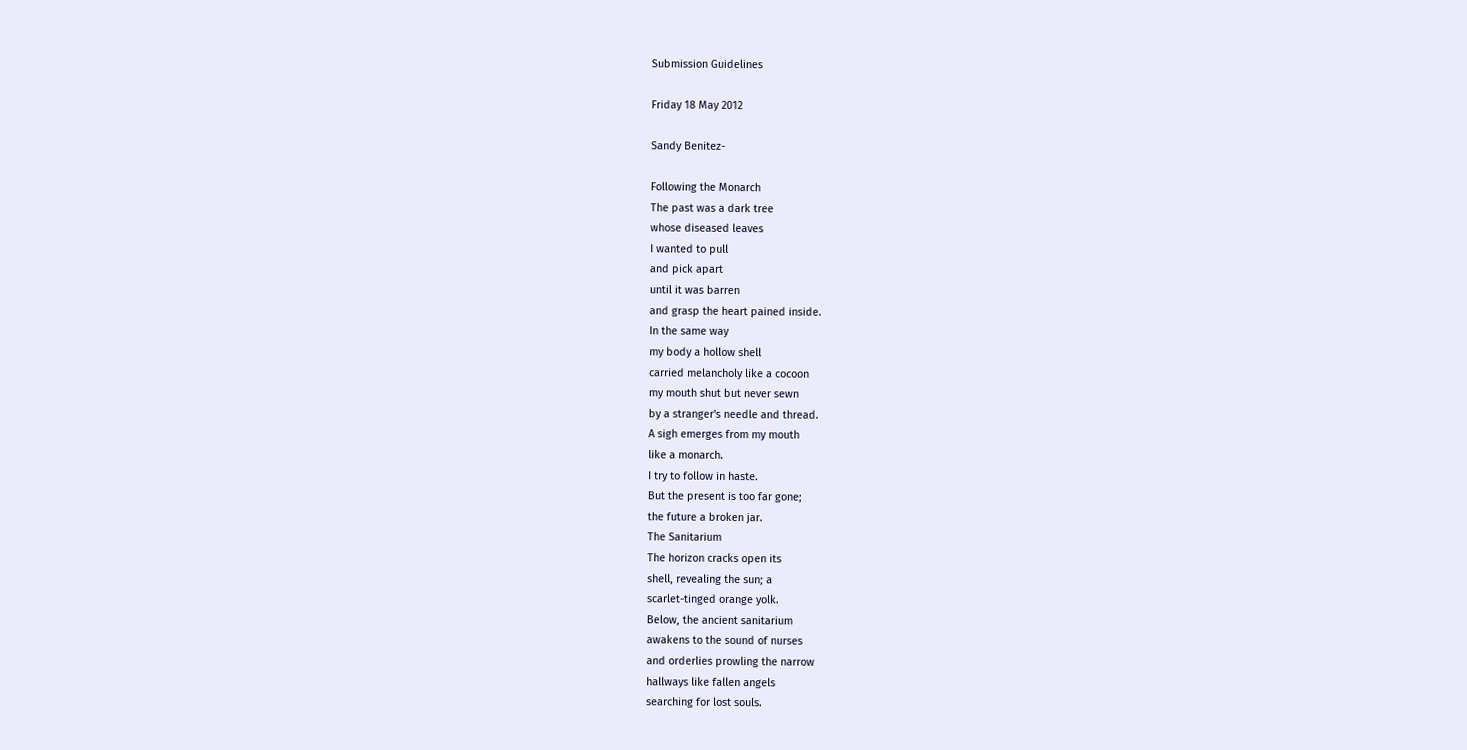Submission Guidelines

Friday 18 May 2012

Sandy Benitez-

Following the Monarch
The past was a dark tree
whose diseased leaves
I wanted to pull
and pick apart
until it was barren
and grasp the heart pained inside.
In the same way
my body a hollow shell
carried melancholy like a cocoon
my mouth shut but never sewn
by a stranger's needle and thread.
A sigh emerges from my mouth
like a monarch.
I try to follow in haste.
But the present is too far gone;
the future a broken jar.
The Sanitarium
The horizon cracks open its
shell, revealing the sun; a
scarlet-tinged orange yolk.
Below, the ancient sanitarium
awakens to the sound of nurses
and orderlies prowling the narrow
hallways like fallen angels
searching for lost souls.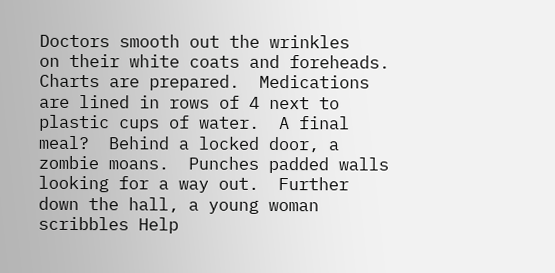Doctors smooth out the wrinkles
on their white coats and foreheads.
Charts are prepared.  Medications
are lined in rows of 4 next to
plastic cups of water.  A final
meal?  Behind a locked door, a
zombie moans.  Punches padded walls
looking for a way out.  Further
down the hall, a young woman
scribbles Help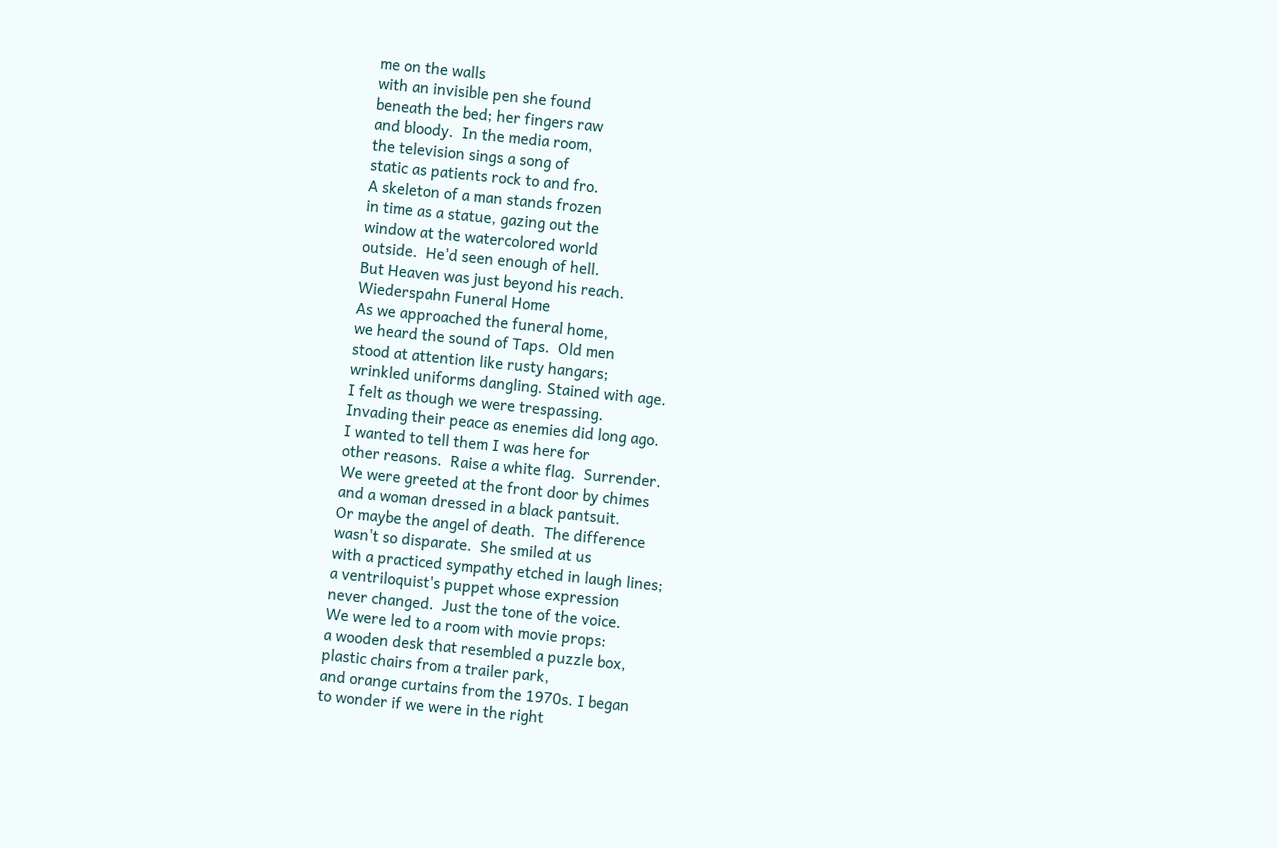me on the walls
with an invisible pen she found
beneath the bed; her fingers raw
and bloody.  In the media room,
the television sings a song of
static as patients rock to and fro.
A skeleton of a man stands frozen
in time as a statue, gazing out the
window at the watercolored world
outside.  He'd seen enough of hell.
But Heaven was just beyond his reach.
Wiederspahn Funeral Home
As we approached the funeral home,
we heard the sound of Taps.  Old men
stood at attention like rusty hangars;
wrinkled uniforms dangling. Stained with age.
I felt as though we were trespassing.
Invading their peace as enemies did long ago.
I wanted to tell them I was here for
other reasons.  Raise a white flag.  Surrender.
We were greeted at the front door by chimes
and a woman dressed in a black pantsuit.
Or maybe the angel of death.  The difference
wasn't so disparate.  She smiled at us
with a practiced sympathy etched in laugh lines;
a ventriloquist's puppet whose expression
never changed.  Just the tone of the voice.
We were led to a room with movie props:
a wooden desk that resembled a puzzle box,
plastic chairs from a trailer park,
and orange curtains from the 1970s. I began
to wonder if we were in the right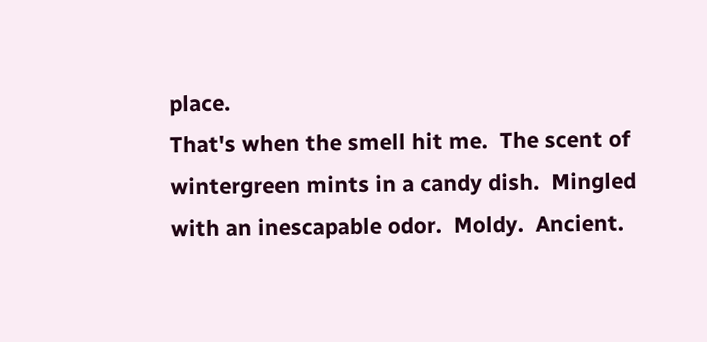place.
That's when the smell hit me.  The scent of
wintergreen mints in a candy dish.  Mingled
with an inescapable odor.  Moldy.  Ancient.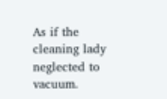As if the cleaning lady neglected to vacuum.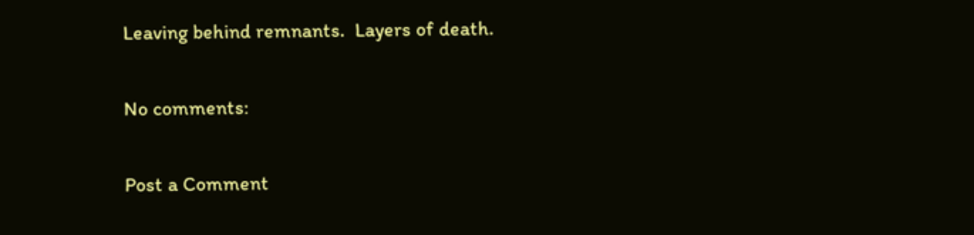Leaving behind remnants.  Layers of death.

No comments:

Post a Comment